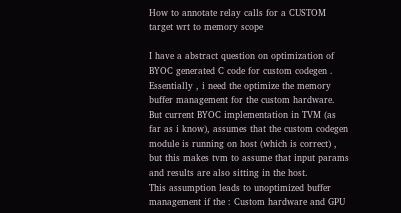How to annotate relay calls for a CUSTOM target wrt to memory scope

I have a abstract question on optimization of BYOC generated C code for custom codegen .
Essentially , i need the optimize the memory buffer management for the custom hardware. But current BYOC implementation in TVM (as far as i know), assumes that the custom codegen module is running on host (which is correct) ,
but this makes tvm to assume that input params and results are also sitting in the host.
This assumption leads to unoptimized buffer management if the : Custom hardware and GPU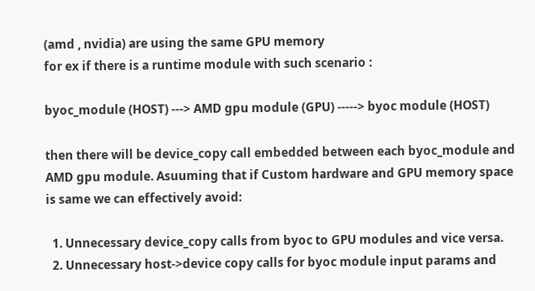(amd , nvidia) are using the same GPU memory
for ex if there is a runtime module with such scenario :

byoc_module (HOST) ---> AMD gpu module (GPU) -----> byoc module (HOST)

then there will be device_copy call embedded between each byoc_module and AMD gpu module. Asuuming that if Custom hardware and GPU memory space is same we can effectively avoid:

  1. Unnecessary device_copy calls from byoc to GPU modules and vice versa.
  2. Unnecessary host->device copy calls for byoc module input params and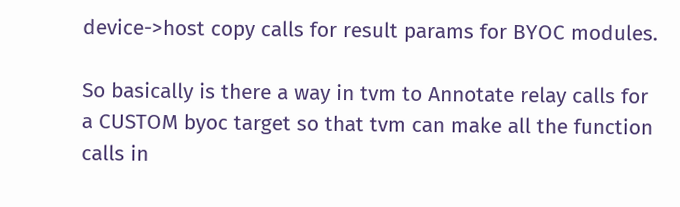device->host copy calls for result params for BYOC modules.

So basically is there a way in tvm to Annotate relay calls for a CUSTOM byoc target so that tvm can make all the function calls in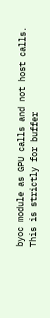byoc module as GPU calls and not host calls.
This is strictly for buffer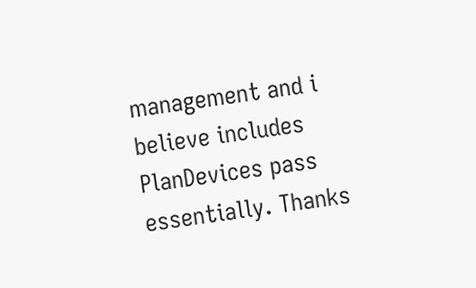management and i believe includes PlanDevices pass essentially. Thanks